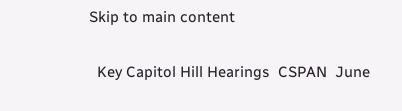Skip to main content

  Key Capitol Hill Hearings  CSPAN  June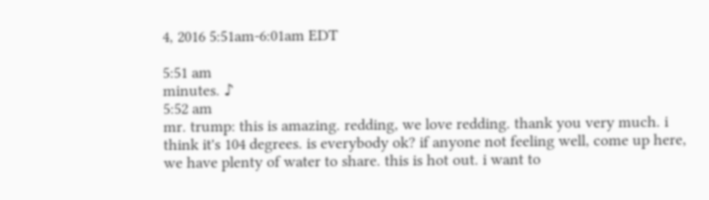4, 2016 5:51am-6:01am EDT

5:51 am
minutes. ♪
5:52 am
mr. trump: this is amazing. redding, we love redding. thank you very much. i think it's 104 degrees. is everybody ok? if anyone not feeling well, come up here, we have plenty of water to share. this is hot out. i want to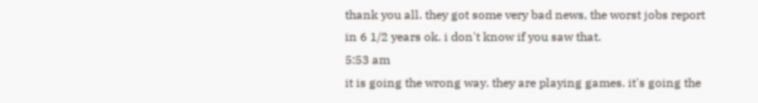thank you all. they got some very bad news, the worst jobs report in 6 1/2 years ok. i don't know if you saw that.
5:53 am
it is going the wrong way. they are playing games. it's going the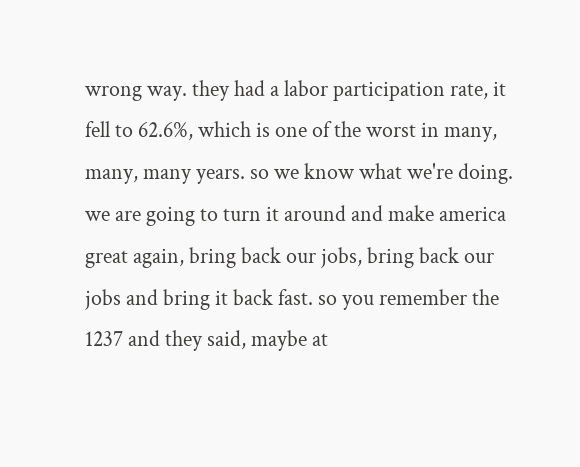wrong way. they had a labor participation rate, it fell to 62.6%, which is one of the worst in many, many, many years. so we know what we're doing. we are going to turn it around and make america great again, bring back our jobs, bring back our jobs and bring it back fast. so you remember the 1237 and they said, maybe at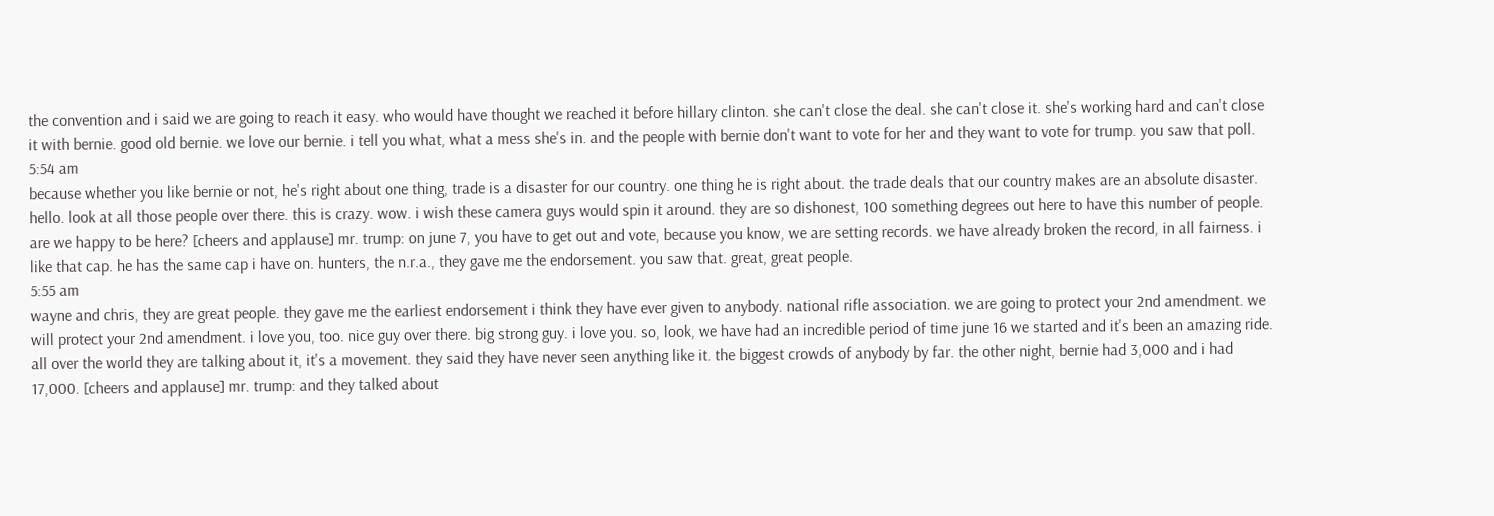the convention and i said we are going to reach it easy. who would have thought we reached it before hillary clinton. she can't close the deal. she can't close it. she's working hard and can't close it with bernie. good old bernie. we love our bernie. i tell you what, what a mess she's in. and the people with bernie don't want to vote for her and they want to vote for trump. you saw that poll.
5:54 am
because whether you like bernie or not, he's right about one thing, trade is a disaster for our country. one thing he is right about. the trade deals that our country makes are an absolute disaster. hello. look at all those people over there. this is crazy. wow. i wish these camera guys would spin it around. they are so dishonest, 100 something degrees out here to have this number of people. are we happy to be here? [cheers and applause] mr. trump: on june 7, you have to get out and vote, because you know, we are setting records. we have already broken the record, in all fairness. i like that cap. he has the same cap i have on. hunters, the n.r.a., they gave me the endorsement. you saw that. great, great people.
5:55 am
wayne and chris, they are great people. they gave me the earliest endorsement i think they have ever given to anybody. national rifle association. we are going to protect your 2nd amendment. we will protect your 2nd amendment. i love you, too. nice guy over there. big strong guy. i love you. so, look, we have had an incredible period of time june 16 we started and it's been an amazing ride. all over the world they are talking about it, it's a movement. they said they have never seen anything like it. the biggest crowds of anybody by far. the other night, bernie had 3,000 and i had 17,000. [cheers and applause] mr. trump: and they talked about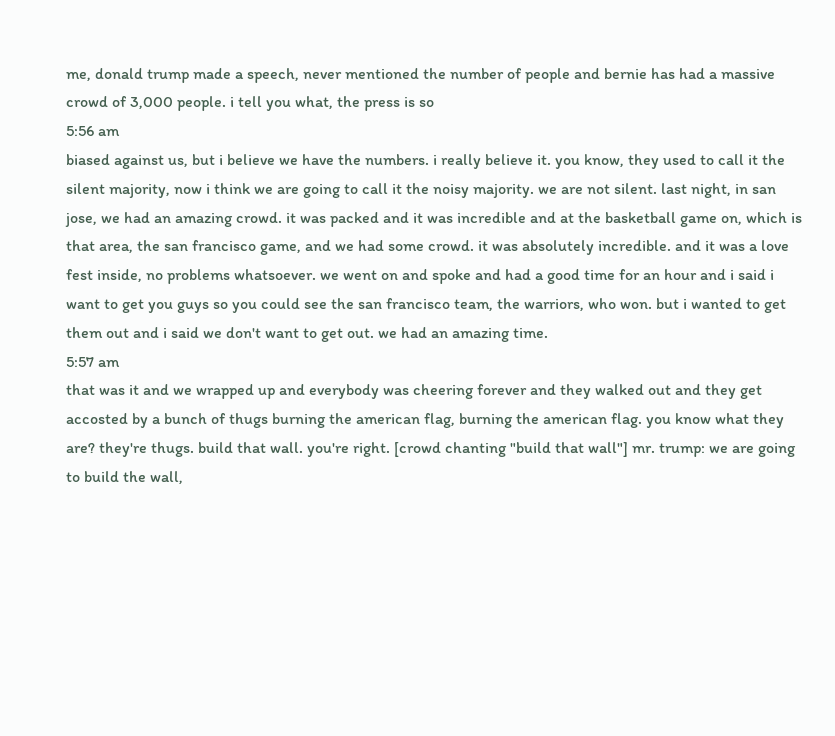me, donald trump made a speech, never mentioned the number of people and bernie has had a massive crowd of 3,000 people. i tell you what, the press is so
5:56 am
biased against us, but i believe we have the numbers. i really believe it. you know, they used to call it the silent majority, now i think we are going to call it the noisy majority. we are not silent. last night, in san jose, we had an amazing crowd. it was packed and it was incredible and at the basketball game on, which is that area, the san francisco game, and we had some crowd. it was absolutely incredible. and it was a love fest inside, no problems whatsoever. we went on and spoke and had a good time for an hour and i said i want to get you guys so you could see the san francisco team, the warriors, who won. but i wanted to get them out and i said we don't want to get out. we had an amazing time.
5:57 am
that was it and we wrapped up and everybody was cheering forever and they walked out and they get accosted by a bunch of thugs burning the american flag, burning the american flag. you know what they are? they're thugs. build that wall. you're right. [crowd chanting "build that wall"] mr. trump: we are going to build the wall,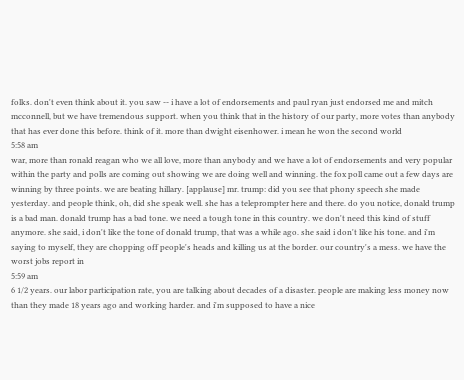folks. don't even think about it. you saw -- i have a lot of endorsements and paul ryan just endorsed me and mitch mcconnell, but we have tremendous support. when you think that in the history of our party, more votes than anybody that has ever done this before. think of it. more than dwight eisenhower. i mean he won the second world
5:58 am
war, more than ronald reagan who we all love, more than anybody and we have a lot of endorsements and very popular within the party and polls are coming out showing we are doing well and winning. the fox poll came out a few days are winning by three points. we are beating hillary. [applause] mr. trump: did you see that phony speech she made yesterday. and people think, oh, did she speak well. she has a teleprompter here and there. do you notice, donald trump is a bad man. donald trump has a bad tone. we need a tough tone in this country. we don't need this kind of stuff anymore. she said, i don't like the tone of donald trump, that was a while ago. she said i don't like his tone. and i'm saying to myself, they are chopping off people's heads and killing us at the border. our country's a mess. we have the worst jobs report in
5:59 am
6 1/2 years. our labor participation rate, you are talking about decades of a disaster. people are making less money now than they made 18 years ago and working harder. and i'm supposed to have a nice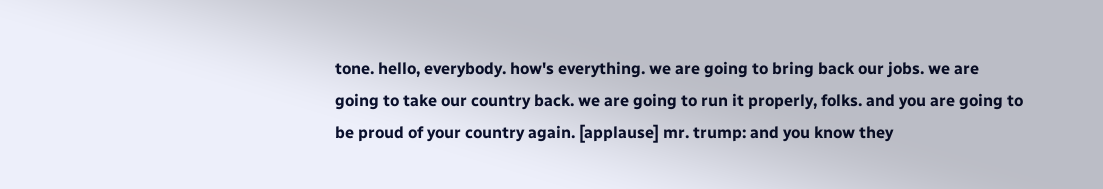tone. hello, everybody. how's everything. we are going to bring back our jobs. we are going to take our country back. we are going to run it properly, folks. and you are going to be proud of your country again. [applause] mr. trump: and you know they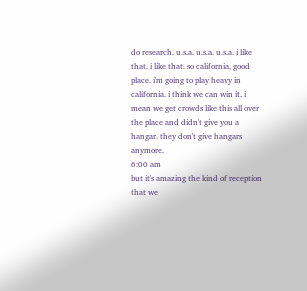do research. u.s.a. u.s.a. u.s.a. i like that. i like that. so california, good place. i'm going to play heavy in california. i think we can win it. i mean we get crowds like this all over the place and didn't give you a hangar. they don't give hangars anymore.
6:00 am
but it's amazing the kind of reception that we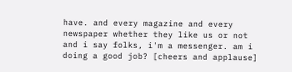have. and every magazine and every newspaper whether they like us or not and i say folks, i'm a messenger. am i doing a good job? [cheers and applause]